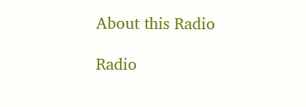About this Radio

Radio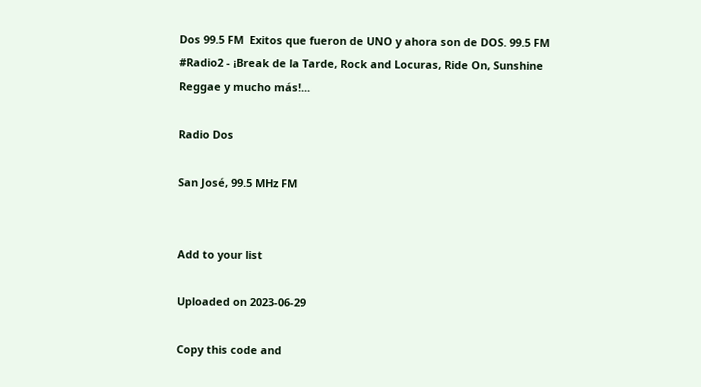Dos 99.5 FM  Exitos que fueron de UNO y ahora son de DOS. 99.5 FM  #Radio2 - ¡Break de la Tarde, Rock and Locuras, Ride On, Sunshine Reggae y mucho más!...

Radio Dos

San José, 99.5 MHz FM


Add to your list

Uploaded on 2023-06-29

Copy this code and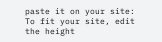paste it on your site:
To fit your site, edit the height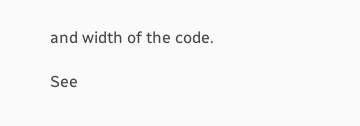and width of the code.

See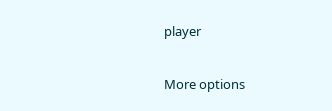player

More options